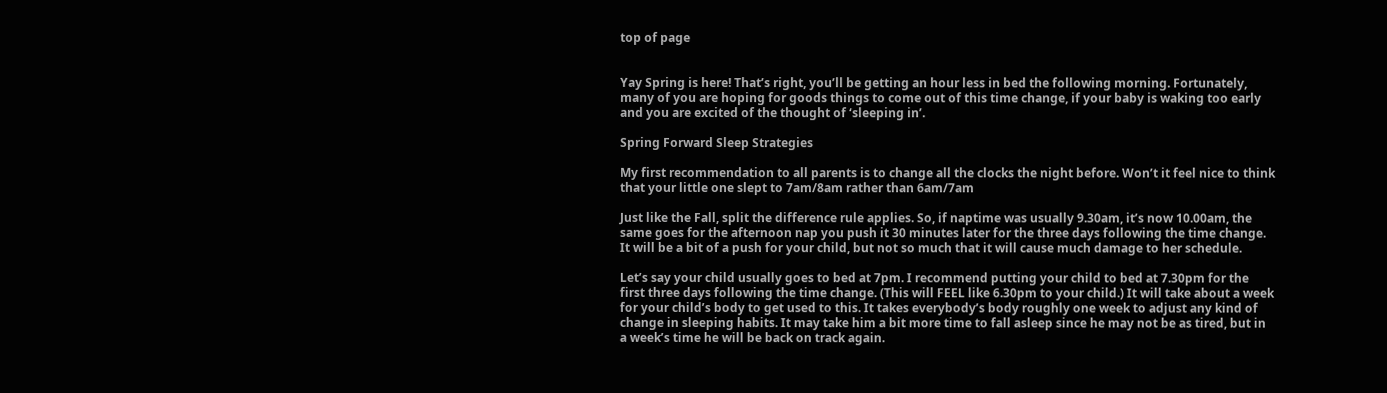top of page


Yay Spring is here! That’s right, you’ll be getting an hour less in bed the following morning. Fortunately, many of you are hoping for goods things to come out of this time change, if your baby is waking too early and you are excited of the thought of ‘sleeping in’.

Spring Forward Sleep Strategies

My first recommendation to all parents is to change all the clocks the night before. Won’t it feel nice to think that your little one slept to 7am/8am rather than 6am/7am

Just like the Fall, split the difference rule applies. So, if naptime was usually 9.30am, it’s now 10.00am, the same goes for the afternoon nap you push it 30 minutes later for the three days following the time change. It will be a bit of a push for your child, but not so much that it will cause much damage to her schedule.

Let’s say your child usually goes to bed at 7pm. I recommend putting your child to bed at 7.30pm for the first three days following the time change. (This will FEEL like 6.30pm to your child.) It will take about a week for your child’s body to get used to this. It takes everybody’s body roughly one week to adjust any kind of change in sleeping habits. It may take him a bit more time to fall asleep since he may not be as tired, but in a week’s time he will be back on track again.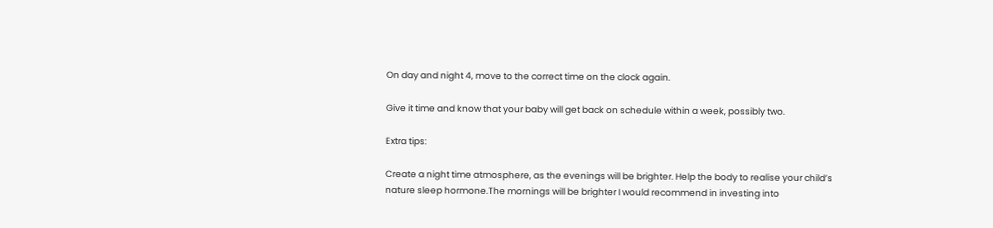On day and night 4, move to the correct time on the clock again.

Give it time and know that your baby will get back on schedule within a week, possibly two.

Extra tips:

Create a night time atmosphere, as the evenings will be brighter. Help the body to realise your child’s nature sleep hormone.The mornings will be brighter I would recommend in investing into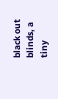black out blinds, a tiny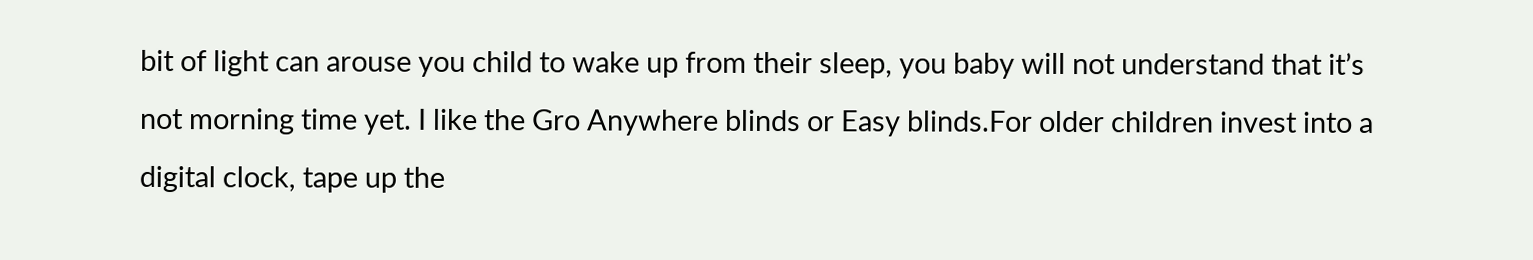bit of light can arouse you child to wake up from their sleep, you baby will not understand that it’s not morning time yet. I like the Gro Anywhere blinds or Easy blinds.For older children invest into a digital clock, tape up the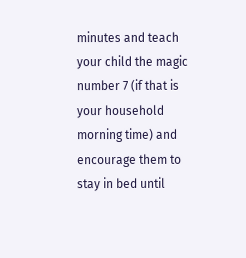minutes and teach your child the magic number 7 (if that is your household morning time) and encourage them to stay in bed until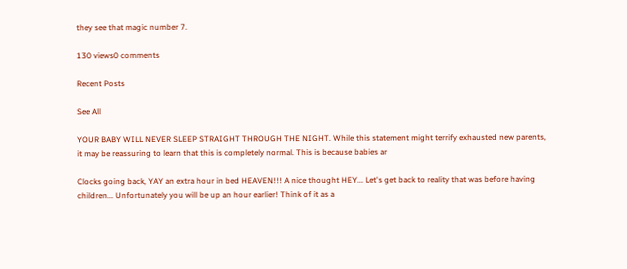they see that magic number 7.

130 views0 comments

Recent Posts

See All

YOUR BABY WILL NEVER SLEEP STRAIGHT THROUGH THE NIGHT. While this statement might terrify exhausted new parents, it may be reassuring to learn that this is completely normal. This is because babies ar

Clocks going back, YAY an extra hour in bed HEAVEN!!! A nice thought HEY... Let's get back to reality that was before having children... Unfortunately you will be up an hour earlier! Think of it as a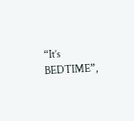“It’s BEDTIME”,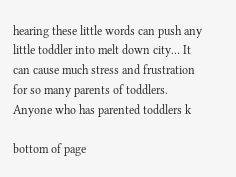hearing these little words can push any little toddler into melt down city… It can cause much stress and frustration for so many parents of toddlers. Anyone who has parented toddlers k

bottom of page